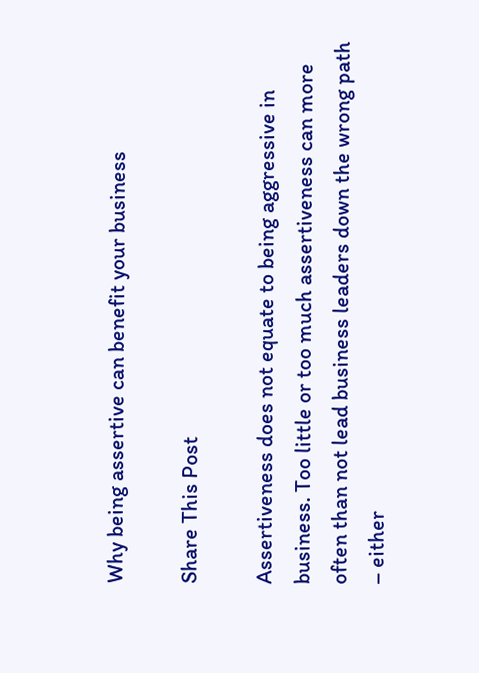Why being assertive can benefit your business

Share This Post

Assertiveness does not equate to being aggressive in business. Too little or too much assertiveness can more often than not lead business leaders down the wrong path – either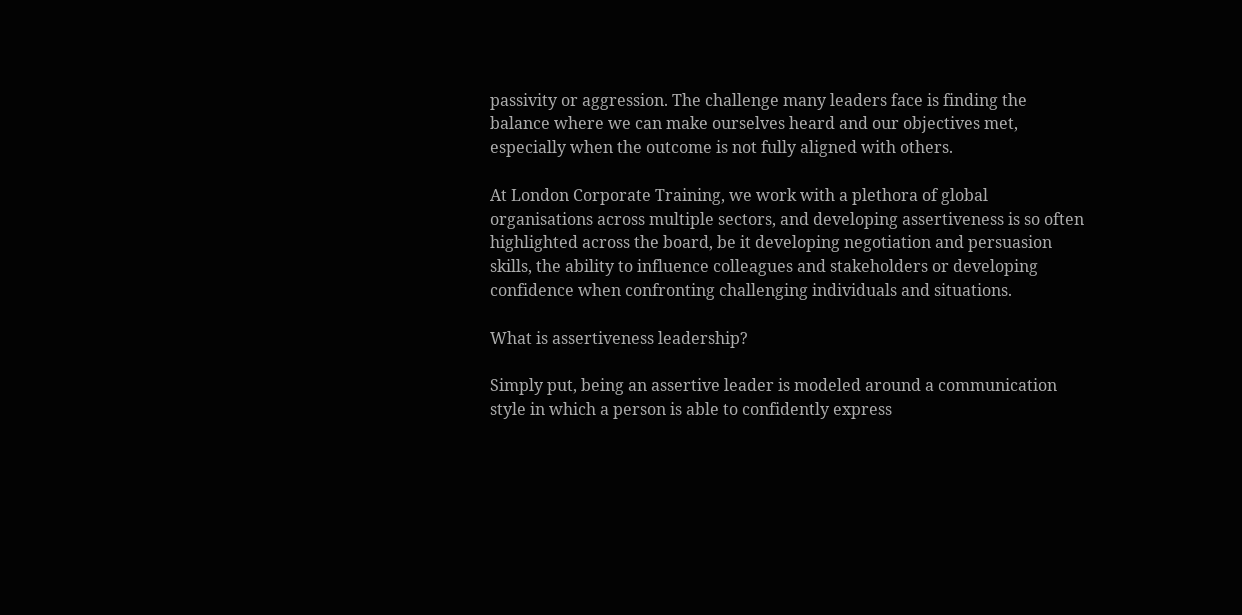passivity or aggression. The challenge many leaders face is finding the balance where we can make ourselves heard and our objectives met, especially when the outcome is not fully aligned with others.

At London Corporate Training, we work with a plethora of global organisations across multiple sectors, and developing assertiveness is so often highlighted across the board, be it developing negotiation and persuasion skills, the ability to influence colleagues and stakeholders or developing confidence when confronting challenging individuals and situations.

What is assertiveness leadership?

Simply put, being an assertive leader is modeled around a communication style in which a person is able to confidently express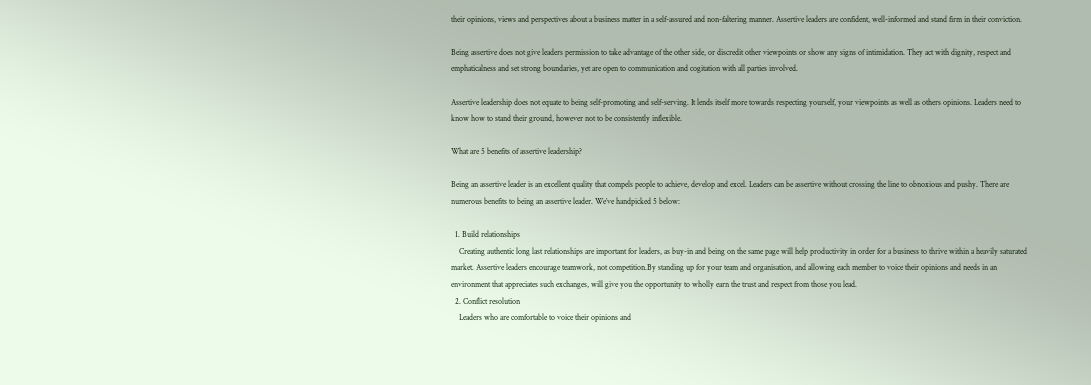their opinions, views and perspectives about a business matter in a self-assured and non-faltering manner. Assertive leaders are confident, well-informed and stand firm in their conviction.

Being assertive does not give leaders permission to take advantage of the other side, or discredit other viewpoints or show any signs of intimidation. They act with dignity, respect and emphaticalness and set strong boundaries, yet are open to communication and cogitation with all parties involved.

Assertive leadership does not equate to being self-promoting and self-serving. It lends itself more towards respecting yourself, your viewpoints as well as others opinions. Leaders need to know how to stand their ground, however not to be consistently inflexible.

What are 5 benefits of assertive leadership?

Being an assertive leader is an excellent quality that compels people to achieve, develop and excel. Leaders can be assertive without crossing the line to obnoxious and pushy. There are numerous benefits to being an assertive leader. We’ve handpicked 5 below:

  1. Build relationships
    Creating authentic long last relationships are important for leaders, as buy-in and being on the same page will help productivity in order for a business to thrive within a heavily saturated market. Assertive leaders encourage teamwork, not competition.By standing up for your team and organisation, and allowing each member to voice their opinions and needs in an environment that appreciates such exchanges, will give you the opportunity to wholly earn the trust and respect from those you lead.
  2. Conflict resolution
    Leaders who are comfortable to voice their opinions and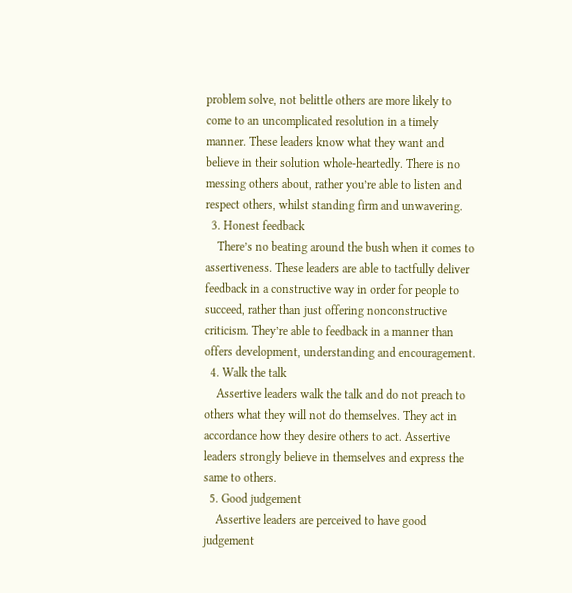problem solve, not belittle others are more likely to come to an uncomplicated resolution in a timely manner. These leaders know what they want and believe in their solution whole-heartedly. There is no messing others about, rather you’re able to listen and respect others, whilst standing firm and unwavering.
  3. Honest feedback
    There’s no beating around the bush when it comes to assertiveness. These leaders are able to tactfully deliver feedback in a constructive way in order for people to succeed, rather than just offering nonconstructive criticism. They’re able to feedback in a manner than offers development, understanding and encouragement.
  4. Walk the talk
    Assertive leaders walk the talk and do not preach to others what they will not do themselves. They act in accordance how they desire others to act. Assertive leaders strongly believe in themselves and express the same to others.
  5. Good judgement
    Assertive leaders are perceived to have good judgement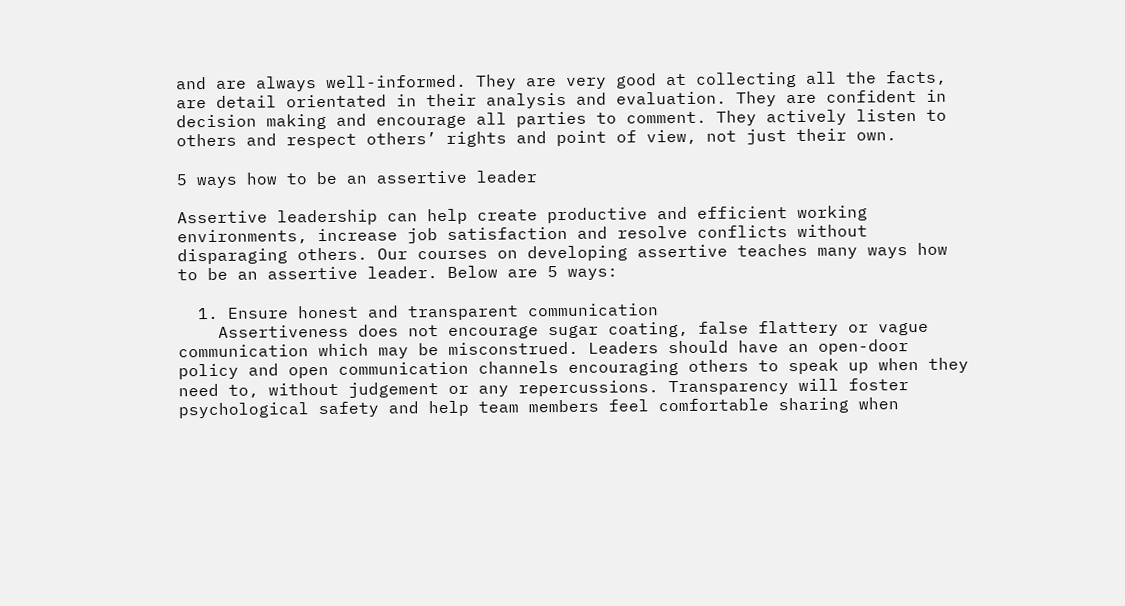and are always well-informed. They are very good at collecting all the facts, are detail orientated in their analysis and evaluation. They are confident in decision making and encourage all parties to comment. They actively listen to others and respect others’ rights and point of view, not just their own.

5 ways how to be an assertive leader

Assertive leadership can help create productive and efficient working environments, increase job satisfaction and resolve conflicts without disparaging others. Our courses on developing assertive teaches many ways how to be an assertive leader. Below are 5 ways:

  1. Ensure honest and transparent communication
    Assertiveness does not encourage sugar coating, false flattery or vague communication which may be misconstrued. Leaders should have an open-door policy and open communication channels encouraging others to speak up when they need to, without judgement or any repercussions. Transparency will foster psychological safety and help team members feel comfortable sharing when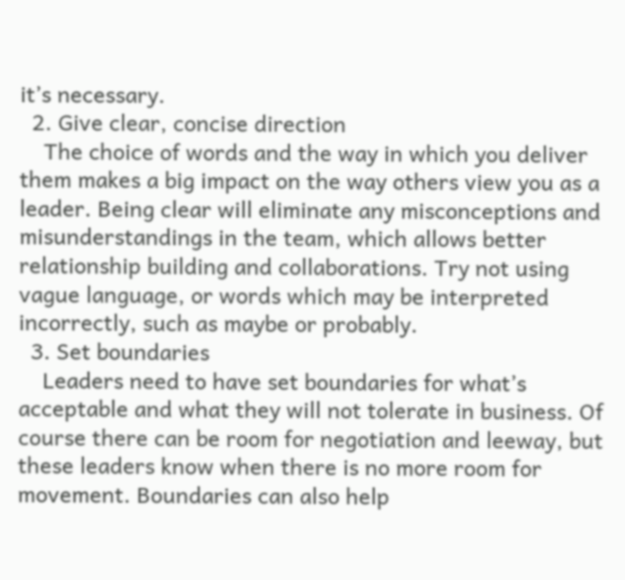it’s necessary.
  2. Give clear, concise direction
    The choice of words and the way in which you deliver them makes a big impact on the way others view you as a leader. Being clear will eliminate any misconceptions and misunderstandings in the team, which allows better relationship building and collaborations. Try not using vague language, or words which may be interpreted incorrectly, such as maybe or probably.
  3. Set boundaries
    Leaders need to have set boundaries for what’s acceptable and what they will not tolerate in business. Of course there can be room for negotiation and leeway, but these leaders know when there is no more room for movement. Boundaries can also help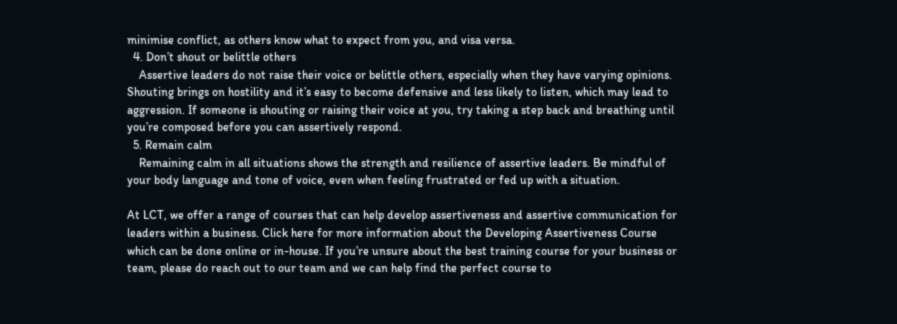minimise conflict, as others know what to expect from you, and visa versa.
  4. Don’t shout or belittle others
    Assertive leaders do not raise their voice or belittle others, especially when they have varying opinions. Shouting brings on hostility and it’s easy to become defensive and less likely to listen, which may lead to aggression. If someone is shouting or raising their voice at you, try taking a step back and breathing until you’re composed before you can assertively respond.
  5. Remain calm
    Remaining calm in all situations shows the strength and resilience of assertive leaders. Be mindful of your body language and tone of voice, even when feeling frustrated or fed up with a situation.

At LCT, we offer a range of courses that can help develop assertiveness and assertive communication for leaders within a business. Click here for more information about the Developing Assertiveness Course which can be done online or in-house. If you’re unsure about the best training course for your business or team, please do reach out to our team and we can help find the perfect course to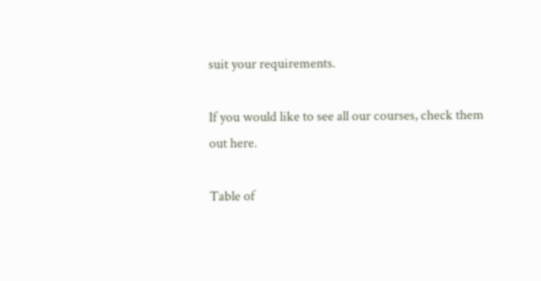suit your requirements.

If you would like to see all our courses, check them out here.

Table of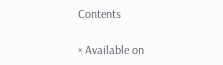Contents

× Available on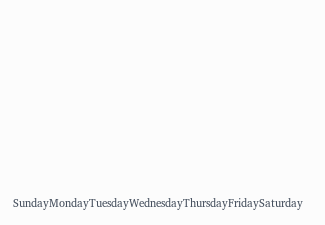SundayMondayTuesdayWednesdayThursdayFridaySaturday